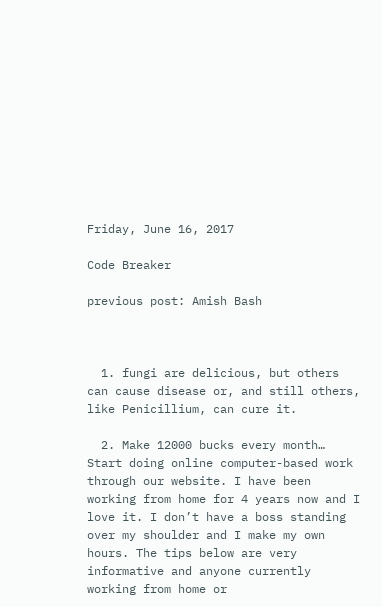Friday, June 16, 2017

Code Breaker

previous post: Amish Bash



  1. fungi are delicious, but others can cause disease or, and still others, like Penicillium, can cure it.

  2. Make 12000 bucks every month… Start doing online computer-based work through our website. I have been working from home for 4 years now and I love it. I don’t have a boss standing over my shoulder and I make my own hours. The tips below are very informative and anyone currently working from home or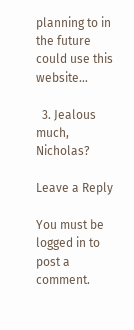planning to in the future could use this website…

  3. Jealous much, Nicholas?

Leave a Reply

You must be logged in to post a comment.